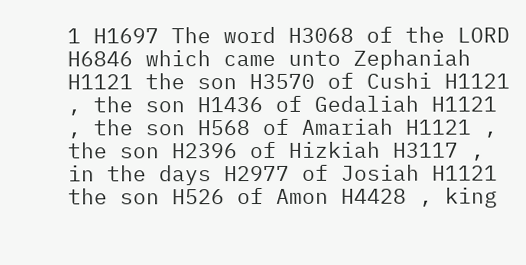1 H1697 The word H3068 of the LORD H6846 which came unto Zephaniah H1121 the son H3570 of Cushi H1121 , the son H1436 of Gedaliah H1121 , the son H568 of Amariah H1121 , the son H2396 of Hizkiah H3117 , in the days H2977 of Josiah H1121 the son H526 of Amon H4428 , king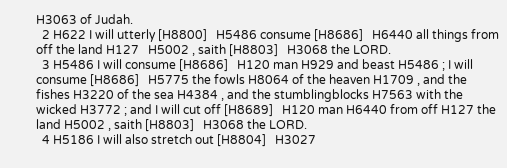H3063 of Judah.
  2 H622 I will utterly [H8800]   H5486 consume [H8686]   H6440 all things from off the land H127   H5002 , saith [H8803]   H3068 the LORD.
  3 H5486 I will consume [H8686]   H120 man H929 and beast H5486 ; I will consume [H8686]   H5775 the fowls H8064 of the heaven H1709 , and the fishes H3220 of the sea H4384 , and the stumblingblocks H7563 with the wicked H3772 ; and I will cut off [H8689]   H120 man H6440 from off H127 the land H5002 , saith [H8803]   H3068 the LORD.
  4 H5186 I will also stretch out [H8804]   H3027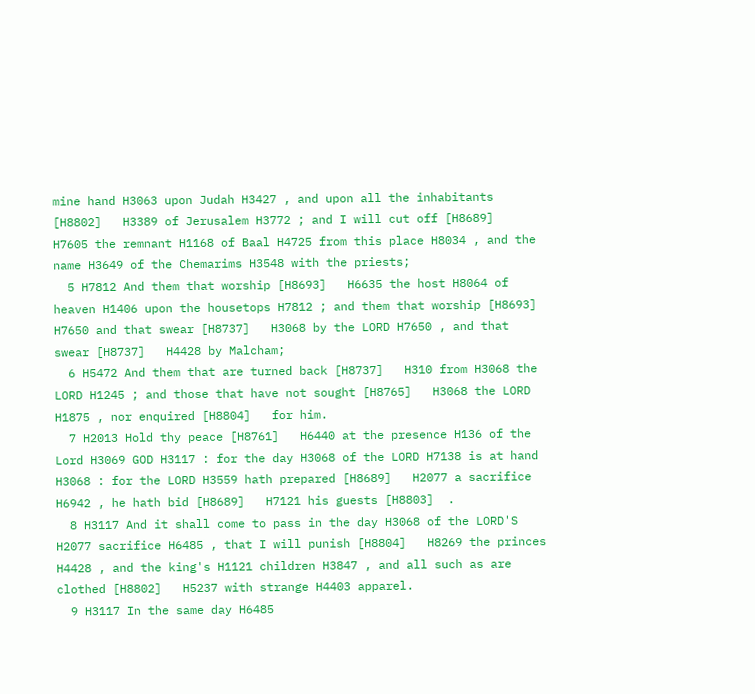mine hand H3063 upon Judah H3427 , and upon all the inhabitants [H8802]   H3389 of Jerusalem H3772 ; and I will cut off [H8689]   H7605 the remnant H1168 of Baal H4725 from this place H8034 , and the name H3649 of the Chemarims H3548 with the priests;
  5 H7812 And them that worship [H8693]   H6635 the host H8064 of heaven H1406 upon the housetops H7812 ; and them that worship [H8693]   H7650 and that swear [H8737]   H3068 by the LORD H7650 , and that swear [H8737]   H4428 by Malcham;
  6 H5472 And them that are turned back [H8737]   H310 from H3068 the LORD H1245 ; and those that have not sought [H8765]   H3068 the LORD H1875 , nor enquired [H8804]   for him.
  7 H2013 Hold thy peace [H8761]   H6440 at the presence H136 of the Lord H3069 GOD H3117 : for the day H3068 of the LORD H7138 is at hand H3068 : for the LORD H3559 hath prepared [H8689]   H2077 a sacrifice H6942 , he hath bid [H8689]   H7121 his guests [H8803]  .
  8 H3117 And it shall come to pass in the day H3068 of the LORD'S H2077 sacrifice H6485 , that I will punish [H8804]   H8269 the princes H4428 , and the king's H1121 children H3847 , and all such as are clothed [H8802]   H5237 with strange H4403 apparel.
  9 H3117 In the same day H6485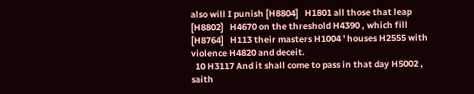also will I punish [H8804]   H1801 all those that leap [H8802]   H4670 on the threshold H4390 , which fill [H8764]   H113 their masters H1004 ' houses H2555 with violence H4820 and deceit.
  10 H3117 And it shall come to pass in that day H5002 , saith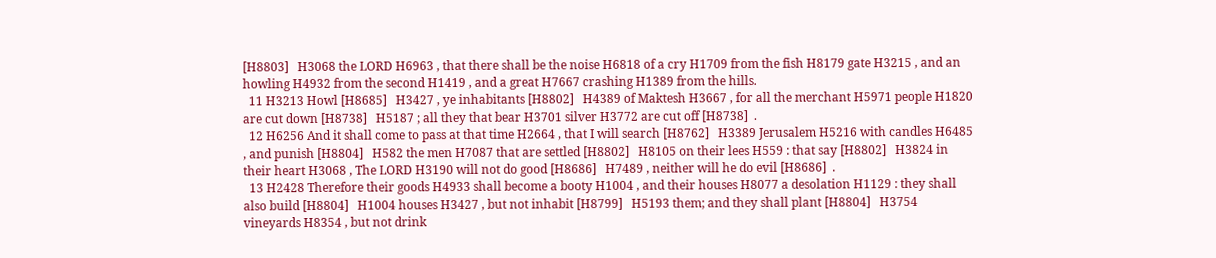[H8803]   H3068 the LORD H6963 , that there shall be the noise H6818 of a cry H1709 from the fish H8179 gate H3215 , and an howling H4932 from the second H1419 , and a great H7667 crashing H1389 from the hills.
  11 H3213 Howl [H8685]   H3427 , ye inhabitants [H8802]   H4389 of Maktesh H3667 , for all the merchant H5971 people H1820 are cut down [H8738]   H5187 ; all they that bear H3701 silver H3772 are cut off [H8738]  .
  12 H6256 And it shall come to pass at that time H2664 , that I will search [H8762]   H3389 Jerusalem H5216 with candles H6485 , and punish [H8804]   H582 the men H7087 that are settled [H8802]   H8105 on their lees H559 : that say [H8802]   H3824 in their heart H3068 , The LORD H3190 will not do good [H8686]   H7489 , neither will he do evil [H8686]  .
  13 H2428 Therefore their goods H4933 shall become a booty H1004 , and their houses H8077 a desolation H1129 : they shall also build [H8804]   H1004 houses H3427 , but not inhabit [H8799]   H5193 them; and they shall plant [H8804]   H3754 vineyards H8354 , but not drink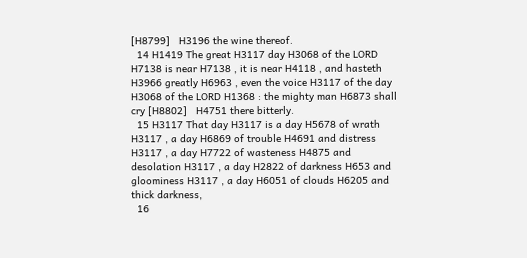[H8799]   H3196 the wine thereof.
  14 H1419 The great H3117 day H3068 of the LORD H7138 is near H7138 , it is near H4118 , and hasteth H3966 greatly H6963 , even the voice H3117 of the day H3068 of the LORD H1368 : the mighty man H6873 shall cry [H8802]   H4751 there bitterly.
  15 H3117 That day H3117 is a day H5678 of wrath H3117 , a day H6869 of trouble H4691 and distress H3117 , a day H7722 of wasteness H4875 and desolation H3117 , a day H2822 of darkness H653 and gloominess H3117 , a day H6051 of clouds H6205 and thick darkness,
  16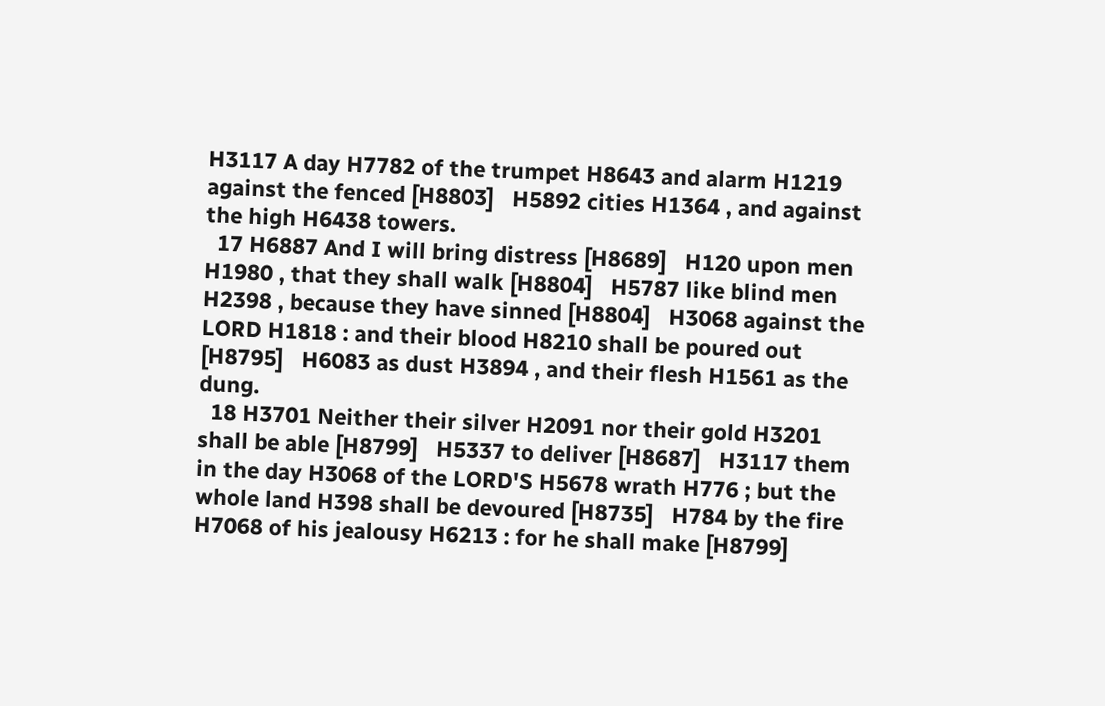H3117 A day H7782 of the trumpet H8643 and alarm H1219 against the fenced [H8803]   H5892 cities H1364 , and against the high H6438 towers.
  17 H6887 And I will bring distress [H8689]   H120 upon men H1980 , that they shall walk [H8804]   H5787 like blind men H2398 , because they have sinned [H8804]   H3068 against the LORD H1818 : and their blood H8210 shall be poured out [H8795]   H6083 as dust H3894 , and their flesh H1561 as the dung.
  18 H3701 Neither their silver H2091 nor their gold H3201 shall be able [H8799]   H5337 to deliver [H8687]   H3117 them in the day H3068 of the LORD'S H5678 wrath H776 ; but the whole land H398 shall be devoured [H8735]   H784 by the fire H7068 of his jealousy H6213 : for he shall make [H8799]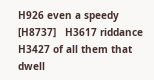H926 even a speedy [H8737]   H3617 riddance H3427 of all them that dwell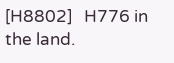[H8802]   H776 in the land.